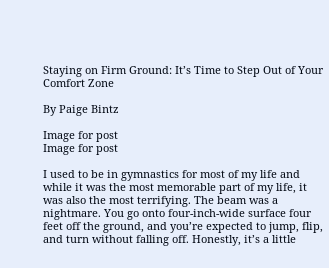Staying on Firm Ground: It’s Time to Step Out of Your Comfort Zone

By Paige Bintz

Image for post
Image for post

I used to be in gymnastics for most of my life and while it was the most memorable part of my life, it was also the most terrifying. The beam was a nightmare. You go onto four-inch-wide surface four feet off the ground, and you’re expected to jump, flip, and turn without falling off. Honestly, it’s a little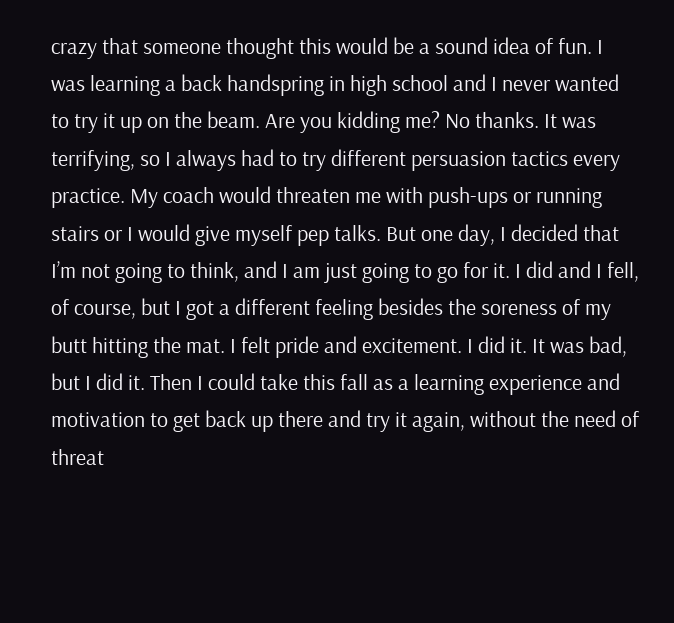crazy that someone thought this would be a sound idea of fun. I was learning a back handspring in high school and I never wanted to try it up on the beam. Are you kidding me? No thanks. It was terrifying, so I always had to try different persuasion tactics every practice. My coach would threaten me with push-ups or running stairs or I would give myself pep talks. But one day, I decided that I’m not going to think, and I am just going to go for it. I did and I fell, of course, but I got a different feeling besides the soreness of my butt hitting the mat. I felt pride and excitement. I did it. It was bad, but I did it. Then I could take this fall as a learning experience and motivation to get back up there and try it again, without the need of threat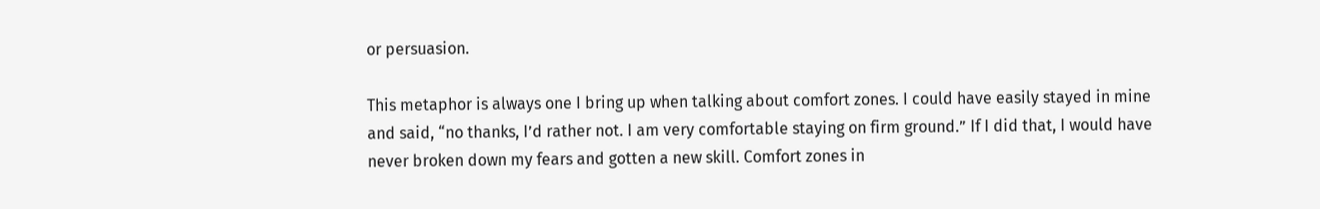or persuasion.

This metaphor is always one I bring up when talking about comfort zones. I could have easily stayed in mine and said, “no thanks, I’d rather not. I am very comfortable staying on firm ground.” If I did that, I would have never broken down my fears and gotten a new skill. Comfort zones in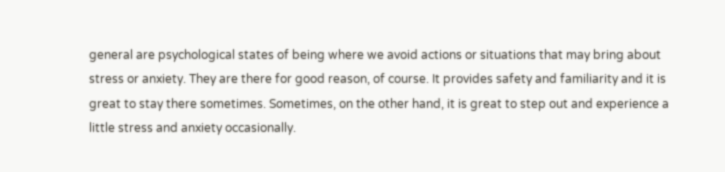general are psychological states of being where we avoid actions or situations that may bring about stress or anxiety. They are there for good reason, of course. It provides safety and familiarity and it is great to stay there sometimes. Sometimes, on the other hand, it is great to step out and experience a little stress and anxiety occasionally.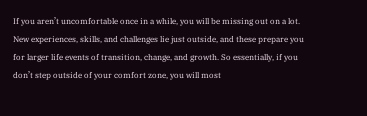If you aren’t uncomfortable once in a while, you will be missing out on a lot. New experiences, skills, and challenges lie just outside, and these prepare you for larger life events of transition, change, and growth. So essentially, if you don’t step outside of your comfort zone, you will most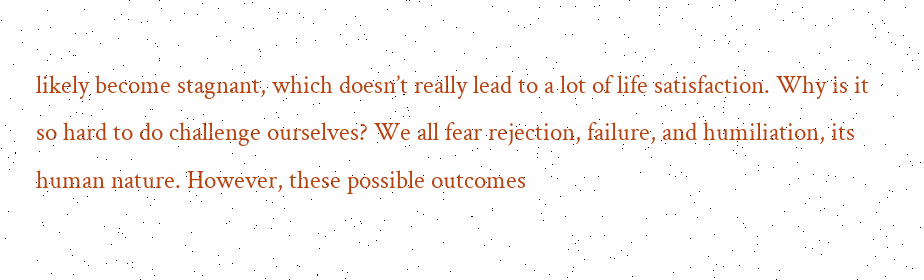likely become stagnant, which doesn’t really lead to a lot of life satisfaction. Why is it so hard to do challenge ourselves? We all fear rejection, failure, and humiliation, its human nature. However, these possible outcomes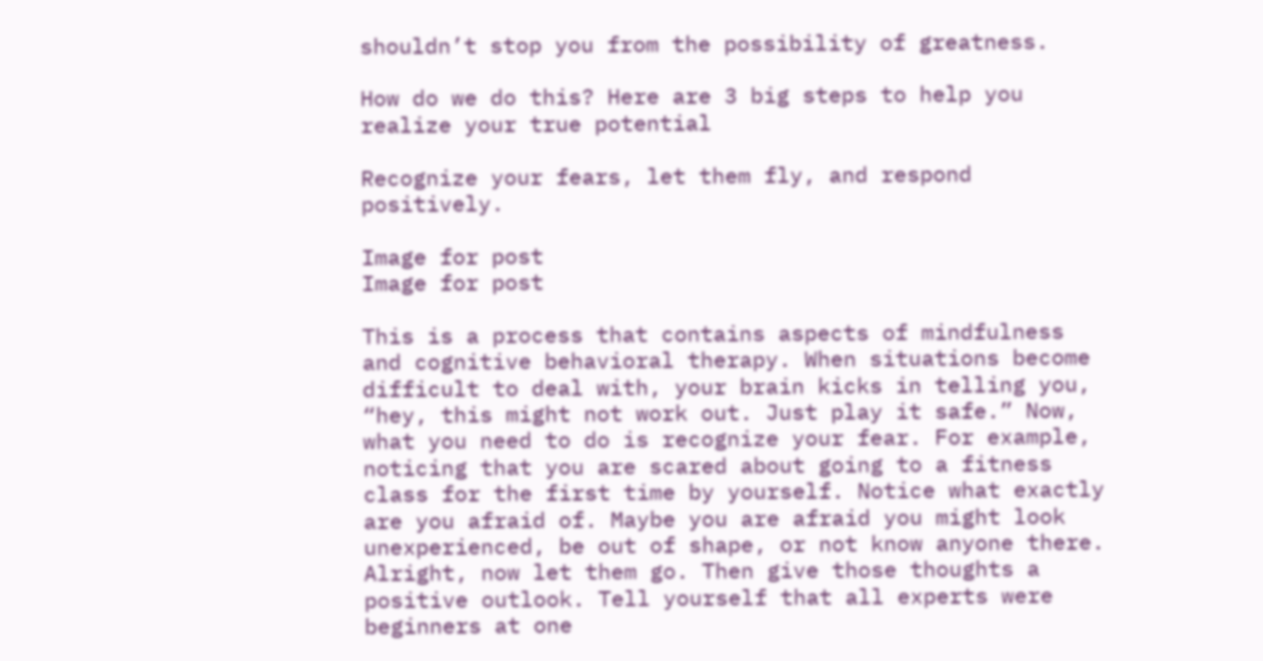shouldn’t stop you from the possibility of greatness.

How do we do this? Here are 3 big steps to help you realize your true potential

Recognize your fears, let them fly, and respond positively.

Image for post
Image for post

This is a process that contains aspects of mindfulness and cognitive behavioral therapy. When situations become difficult to deal with, your brain kicks in telling you, “hey, this might not work out. Just play it safe.” Now, what you need to do is recognize your fear. For example, noticing that you are scared about going to a fitness class for the first time by yourself. Notice what exactly are you afraid of. Maybe you are afraid you might look unexperienced, be out of shape, or not know anyone there. Alright, now let them go. Then give those thoughts a positive outlook. Tell yourself that all experts were beginners at one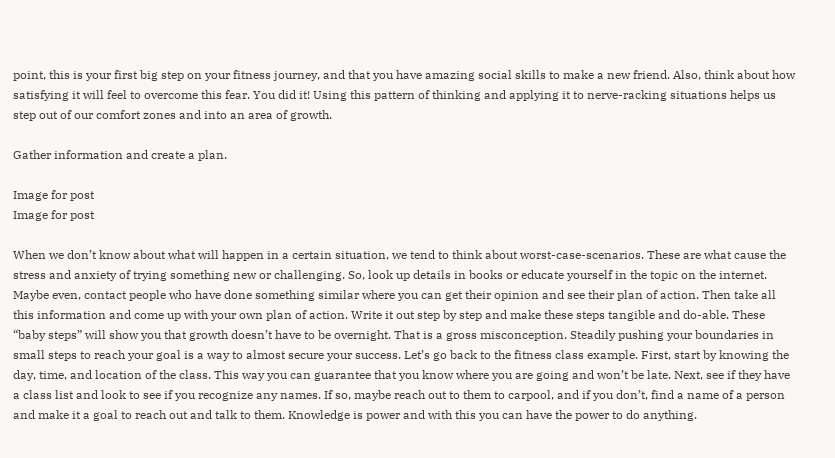point, this is your first big step on your fitness journey, and that you have amazing social skills to make a new friend. Also, think about how satisfying it will feel to overcome this fear. You did it! Using this pattern of thinking and applying it to nerve-racking situations helps us step out of our comfort zones and into an area of growth.

Gather information and create a plan.

Image for post
Image for post

When we don’t know about what will happen in a certain situation, we tend to think about worst-case-scenarios. These are what cause the stress and anxiety of trying something new or challenging. So, look up details in books or educate yourself in the topic on the internet. Maybe even, contact people who have done something similar where you can get their opinion and see their plan of action. Then take all this information and come up with your own plan of action. Write it out step by step and make these steps tangible and do-able. These “baby steps” will show you that growth doesn’t have to be overnight. That is a gross misconception. Steadily pushing your boundaries in small steps to reach your goal is a way to almost secure your success. Let’s go back to the fitness class example. First, start by knowing the day, time, and location of the class. This way you can guarantee that you know where you are going and won’t be late. Next, see if they have a class list and look to see if you recognize any names. If so, maybe reach out to them to carpool, and if you don’t, find a name of a person and make it a goal to reach out and talk to them. Knowledge is power and with this you can have the power to do anything.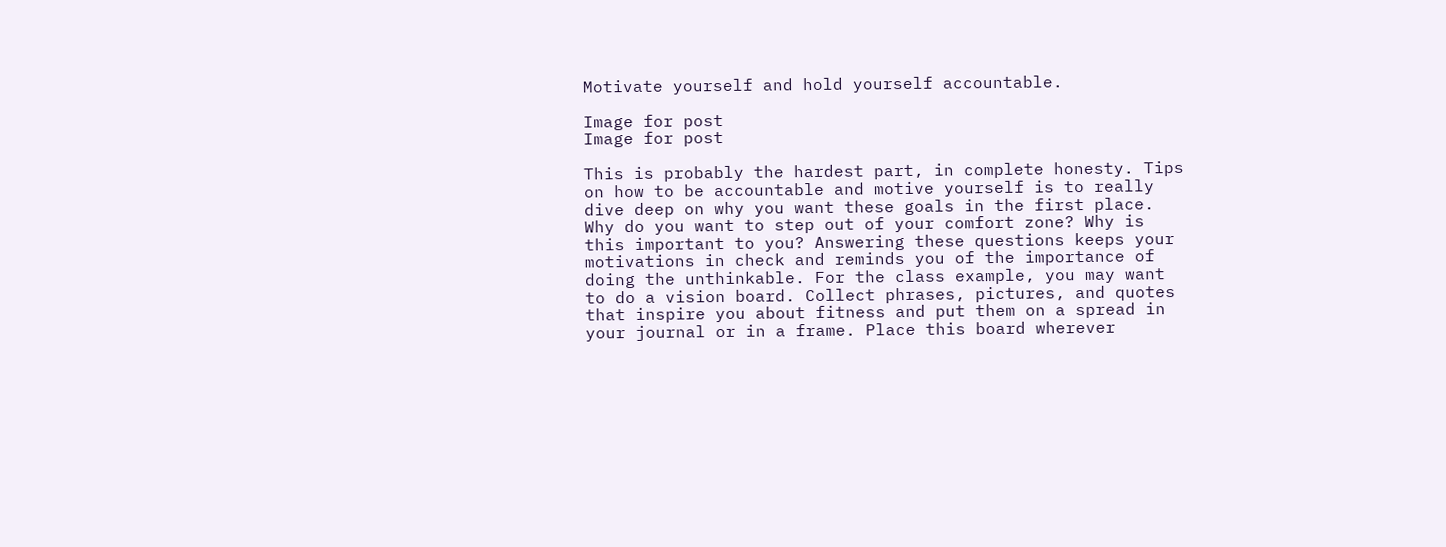Motivate yourself and hold yourself accountable.

Image for post
Image for post

This is probably the hardest part, in complete honesty. Tips on how to be accountable and motive yourself is to really dive deep on why you want these goals in the first place. Why do you want to step out of your comfort zone? Why is this important to you? Answering these questions keeps your motivations in check and reminds you of the importance of doing the unthinkable. For the class example, you may want to do a vision board. Collect phrases, pictures, and quotes that inspire you about fitness and put them on a spread in your journal or in a frame. Place this board wherever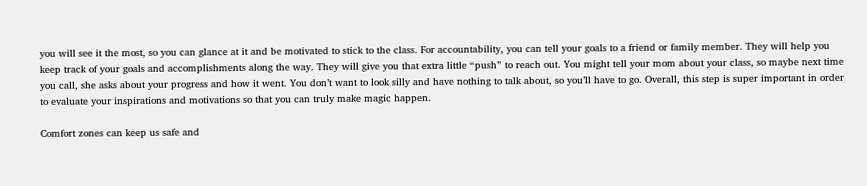you will see it the most, so you can glance at it and be motivated to stick to the class. For accountability, you can tell your goals to a friend or family member. They will help you keep track of your goals and accomplishments along the way. They will give you that extra little “push” to reach out. You might tell your mom about your class, so maybe next time you call, she asks about your progress and how it went. You don’t want to look silly and have nothing to talk about, so you’ll have to go. Overall, this step is super important in order to evaluate your inspirations and motivations so that you can truly make magic happen.

Comfort zones can keep us safe and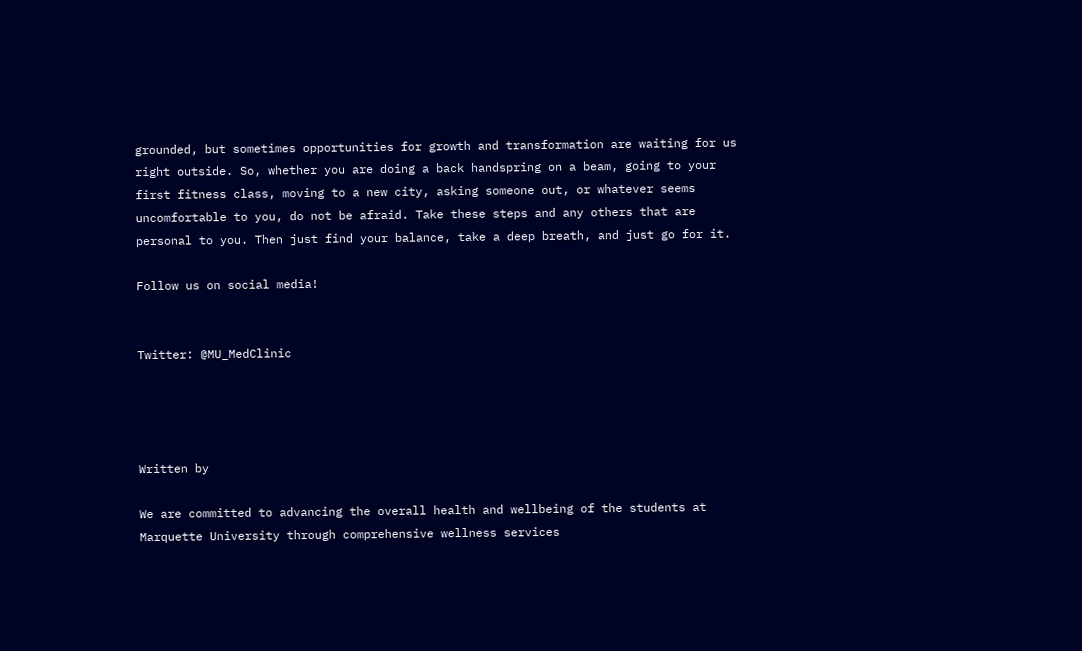grounded, but sometimes opportunities for growth and transformation are waiting for us right outside. So, whether you are doing a back handspring on a beam, going to your first fitness class, moving to a new city, asking someone out, or whatever seems uncomfortable to you, do not be afraid. Take these steps and any others that are personal to you. Then just find your balance, take a deep breath, and just go for it.

Follow us on social media!


Twitter: @MU_MedClinic




Written by

We are committed to advancing the overall health and wellbeing of the students at Marquette University through comprehensive wellness services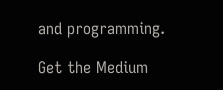and programming.

Get the Medium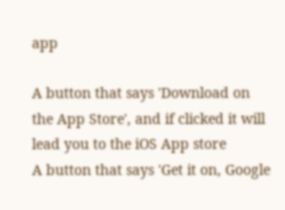app

A button that says 'Download on the App Store', and if clicked it will lead you to the iOS App store
A button that says 'Get it on, Google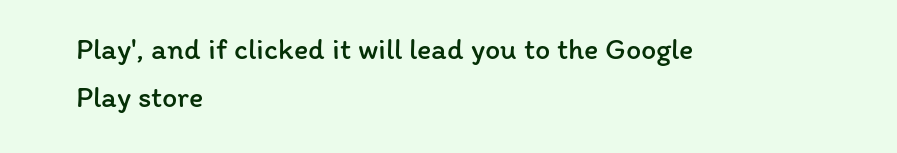Play', and if clicked it will lead you to the Google Play store